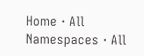Home · All Namespaces · All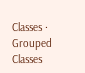Classes · Grouped Classes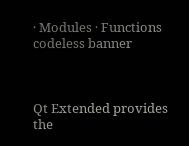· Modules · Functions codeless banner



Qt Extended provides the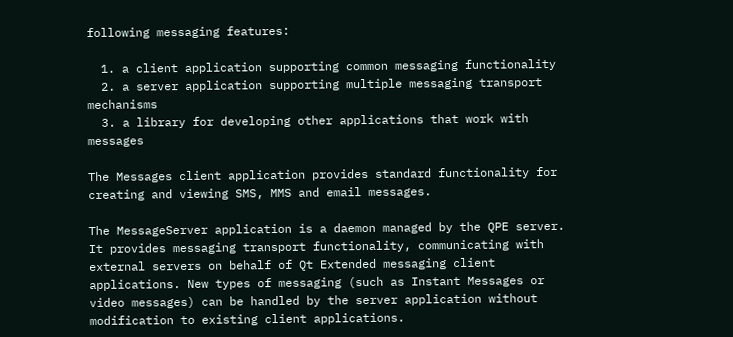following messaging features:

  1. a client application supporting common messaging functionality
  2. a server application supporting multiple messaging transport mechanisms
  3. a library for developing other applications that work with messages

The Messages client application provides standard functionality for creating and viewing SMS, MMS and email messages.

The MessageServer application is a daemon managed by the QPE server. It provides messaging transport functionality, communicating with external servers on behalf of Qt Extended messaging client applications. New types of messaging (such as Instant Messages or video messages) can be handled by the server application without modification to existing client applications.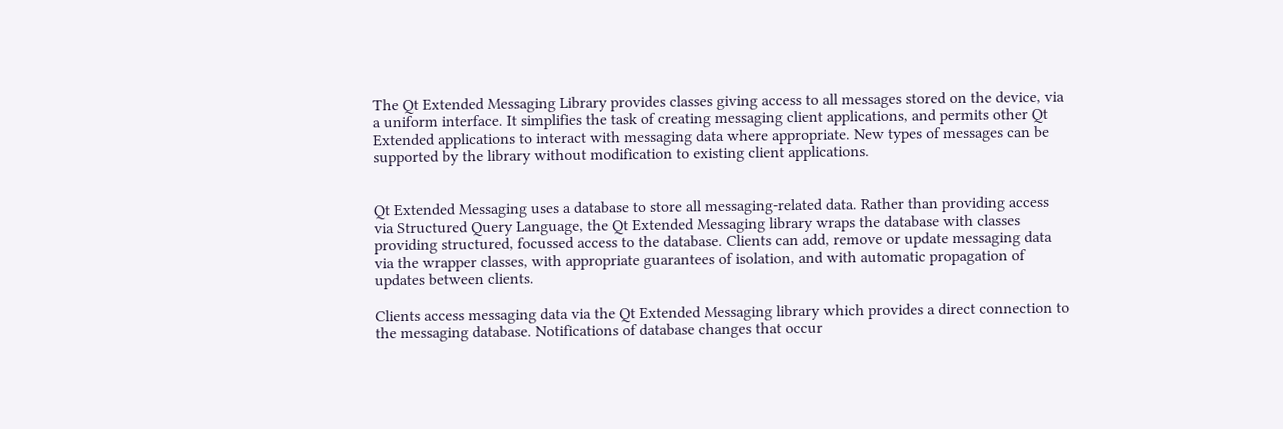The Qt Extended Messaging Library provides classes giving access to all messages stored on the device, via a uniform interface. It simplifies the task of creating messaging client applications, and permits other Qt Extended applications to interact with messaging data where appropriate. New types of messages can be supported by the library without modification to existing client applications.


Qt Extended Messaging uses a database to store all messaging-related data. Rather than providing access via Structured Query Language, the Qt Extended Messaging library wraps the database with classes providing structured, focussed access to the database. Clients can add, remove or update messaging data via the wrapper classes, with appropriate guarantees of isolation, and with automatic propagation of updates between clients.

Clients access messaging data via the Qt Extended Messaging library which provides a direct connection to the messaging database. Notifications of database changes that occur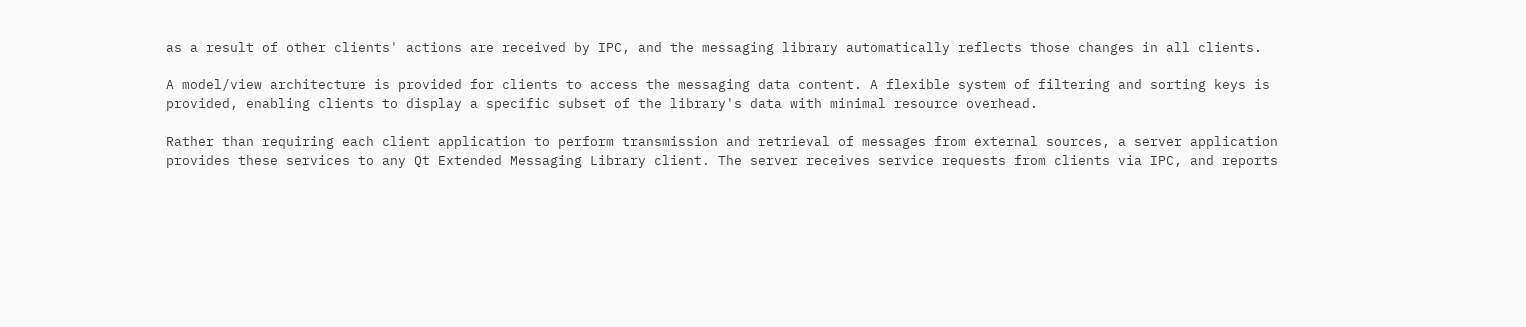as a result of other clients' actions are received by IPC, and the messaging library automatically reflects those changes in all clients.

A model/view architecture is provided for clients to access the messaging data content. A flexible system of filtering and sorting keys is provided, enabling clients to display a specific subset of the library's data with minimal resource overhead.

Rather than requiring each client application to perform transmission and retrieval of messages from external sources, a server application provides these services to any Qt Extended Messaging Library client. The server receives service requests from clients via IPC, and reports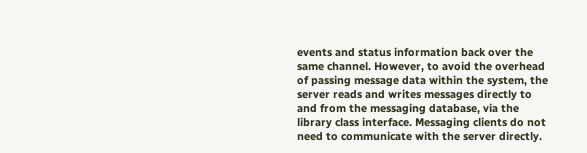events and status information back over the same channel. However, to avoid the overhead of passing message data within the system, the server reads and writes messages directly to and from the messaging database, via the library class interface. Messaging clients do not need to communicate with the server directly.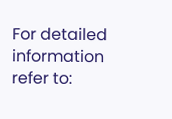For detailed information refer to: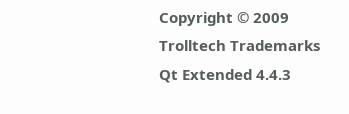Copyright © 2009 Trolltech Trademarks
Qt Extended 4.4.3